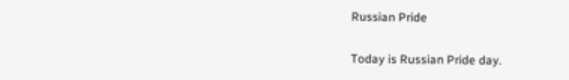Russian Pride

Today is Russian Pride day.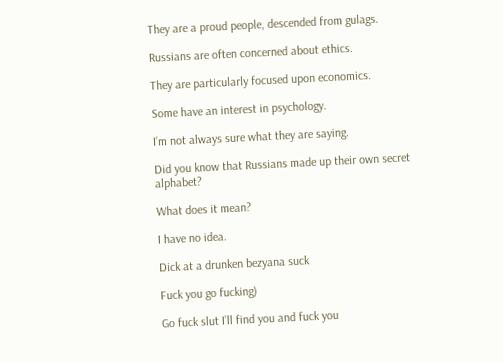They are a proud people, descended from gulags.

Russians are often concerned about ethics.

They are particularly focused upon economics.

Some have an interest in psychology.

I’m not always sure what they are saying.

Did you know that Russians made up their own secret alphabet?

What does it mean?

I have no idea.

Dick at a drunken bezyana suck

Fuck you go fucking)

Go fuck slut I’ll find you and fuck you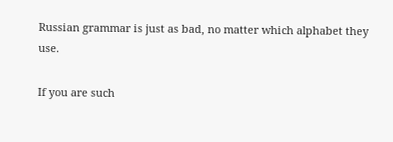Russian grammar is just as bad, no matter which alphabet they use.

If you are such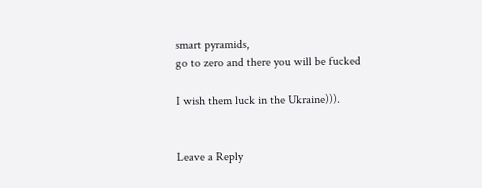smart pyramids,
go to zero and there you will be fucked

I wish them luck in the Ukraine))).


Leave a Reply